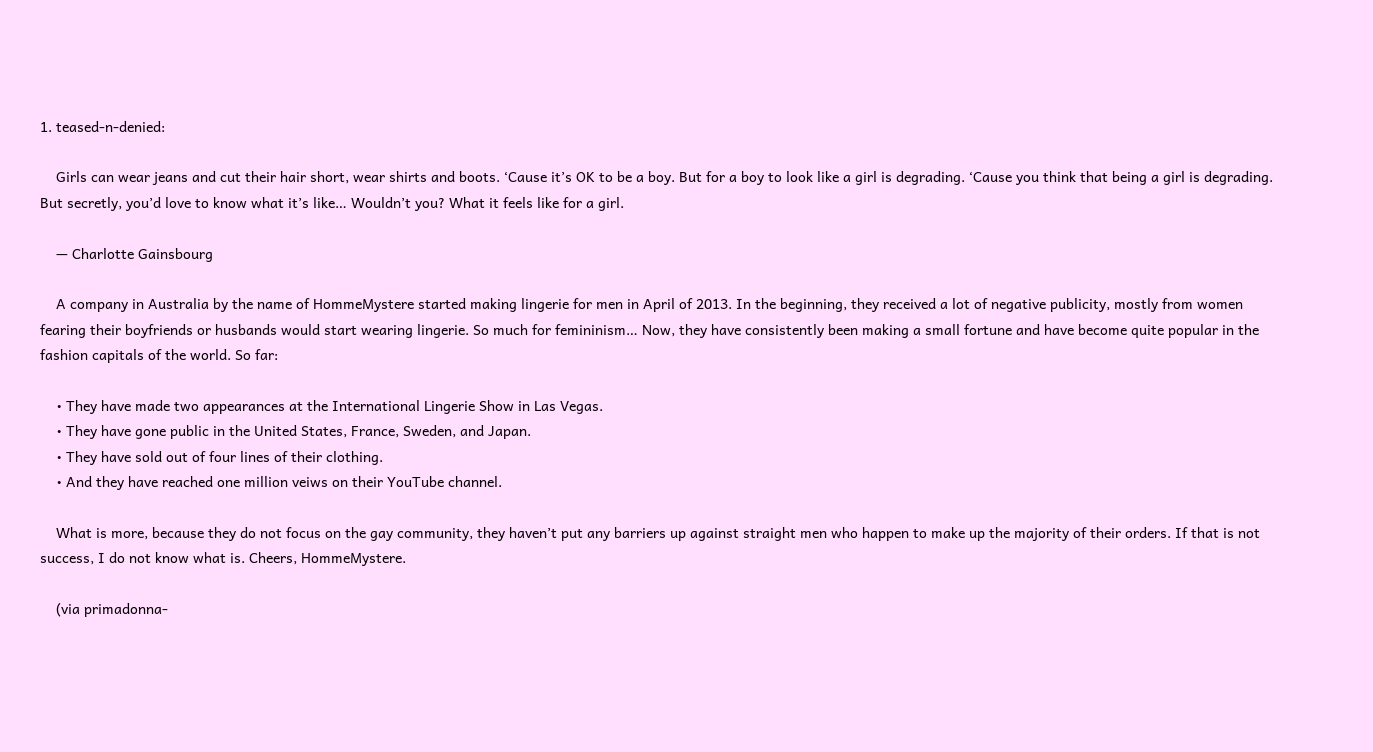1. teased-n-denied:

    Girls can wear jeans and cut their hair short, wear shirts and boots. ‘Cause it’s OK to be a boy. But for a boy to look like a girl is degrading. ‘Cause you think that being a girl is degrading. But secretly, you’d love to know what it’s like… Wouldn’t you? What it feels like for a girl.

    — Charlotte Gainsbourg

    A company in Australia by the name of HommeMystere started making lingerie for men in April of 2013. In the beginning, they received a lot of negative publicity, mostly from women fearing their boyfriends or husbands would start wearing lingerie. So much for femininism… Now, they have consistently been making a small fortune and have become quite popular in the fashion capitals of the world. So far:

    • They have made two appearances at the International Lingerie Show in Las Vegas.
    • They have gone public in the United States, France, Sweden, and Japan.
    • They have sold out of four lines of their clothing.
    • And they have reached one million veiws on their YouTube channel.

    What is more, because they do not focus on the gay community, they haven’t put any barriers up against straight men who happen to make up the majority of their orders. If that is not success, I do not know what is. Cheers, HommeMystere.

    (via primadonna-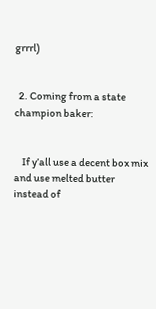grrrl)


  2. Coming from a state champion baker:


    If y’all use a decent box mix and use melted butter instead of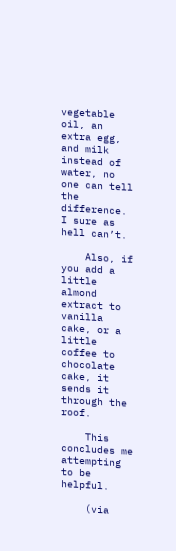vegetable oil, an extra egg, and milk instead of water, no one can tell the difference. I sure as hell can’t.

    Also, if you add a little almond extract to vanilla cake, or a little coffee to chocolate cake, it sends it through the roof.

    This concludes me attempting to be helpful.

    (via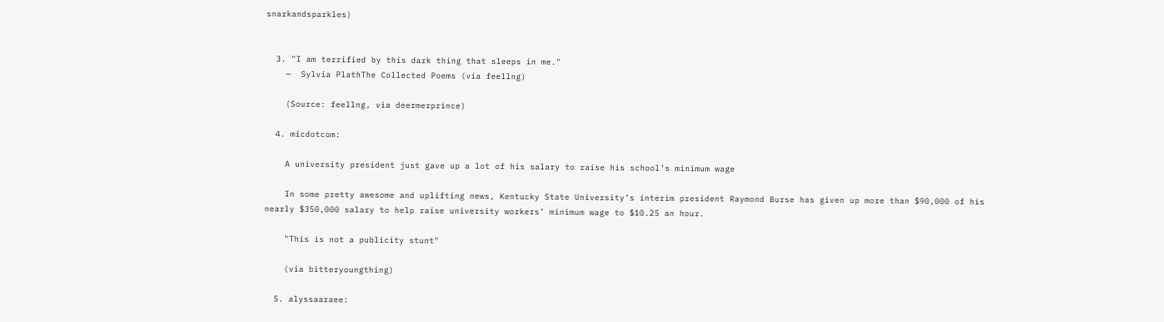snarkandsparkles)


  3. "I am terrified by this dark thing that sleeps in me."
    —  Sylvia PlathThe Collected Poems (via feellng)

    (Source: feellng, via deermerprince)

  4. micdotcom:

    A university president just gave up a lot of his salary to raise his school’s minimum wage

    In some pretty awesome and uplifting news, Kentucky State University’s interim president Raymond Burse has given up more than $90,000 of his nearly $350,000 salary to help raise university workers’ minimum wage to $10.25 an hour.

    "This is not a publicity stunt"

    (via bitteryoungthing)

  5. alyssaaraee: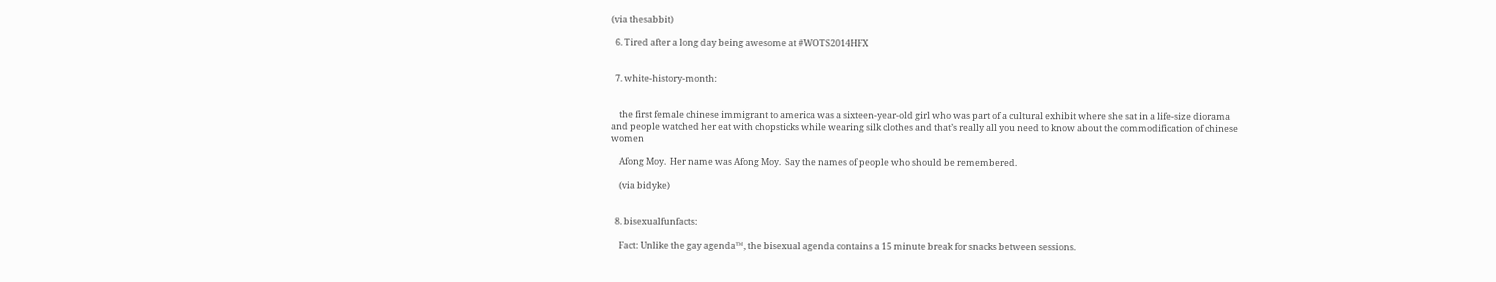(via thesabbit)

  6. Tired after a long day being awesome at #WOTS2014HFX


  7. white-history-month:


    the first female chinese immigrant to america was a sixteen-year-old girl who was part of a cultural exhibit where she sat in a life-size diorama and people watched her eat with chopsticks while wearing silk clothes and that’s really all you need to know about the commodification of chinese women

    Afong Moy.  Her name was Afong Moy.  Say the names of people who should be remembered.

    (via bidyke)


  8. bisexualfunfacts:

    Fact: Unlike the gay agenda™, the bisexual agenda contains a 15 minute break for snacks between sessions.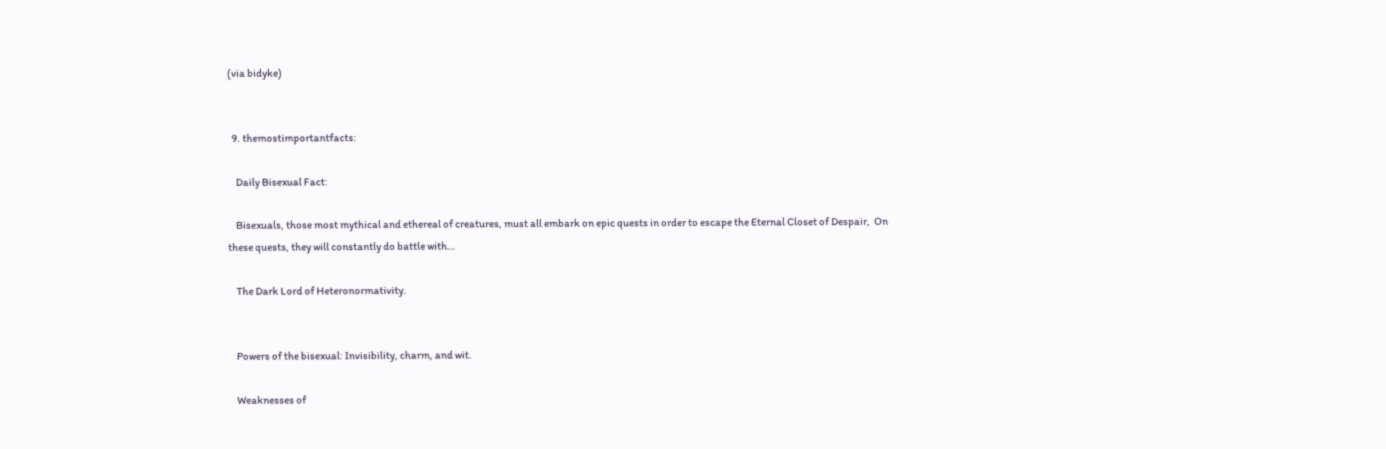(via bidyke)


  9. themostimportantfacts:

    Daily Bisexual Fact:

    Bisexuals, those most mythical and ethereal of creatures, must all embark on epic quests in order to escape the Eternal Closet of Despair,  On these quests, they will constantly do battle with…

    The Dark Lord of Heteronormativity.


    Powers of the bisexual: Invisibility, charm, and wit.

    Weaknesses of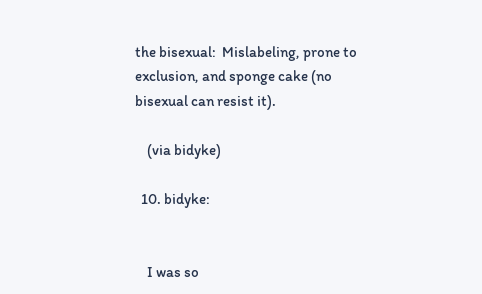the bisexual:  Mislabeling, prone to exclusion, and sponge cake (no bisexual can resist it).

    (via bidyke)

  10. bidyke:


    I was so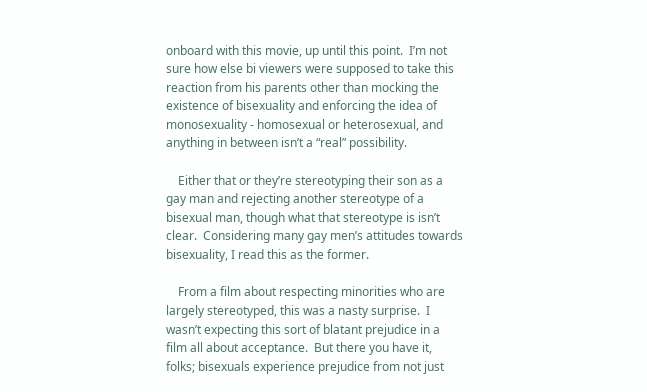onboard with this movie, up until this point.  I’m not sure how else bi viewers were supposed to take this reaction from his parents other than mocking the existence of bisexuality and enforcing the idea of monosexuality - homosexual or heterosexual, and anything in between isn’t a “real” possibility.

    Either that or they’re stereotyping their son as a gay man and rejecting another stereotype of a bisexual man, though what that stereotype is isn’t clear.  Considering many gay men’s attitudes towards bisexuality, I read this as the former.

    From a film about respecting minorities who are largely stereotyped, this was a nasty surprise.  I wasn’t expecting this sort of blatant prejudice in a film all about acceptance.  But there you have it, folks; bisexuals experience prejudice from not just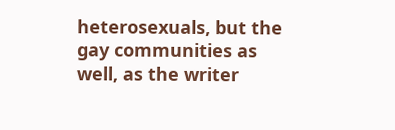heterosexuals, but the gay communities as well, as the writer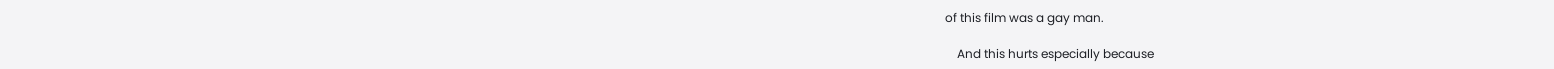of this film was a gay man.

    And this hurts especially because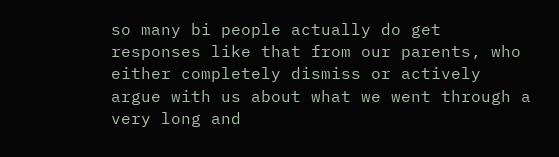so many bi people actually do get responses like that from our parents, who either completely dismiss or actively argue with us about what we went through a very long and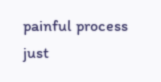painful process just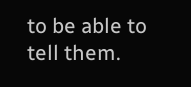to be able to tell them.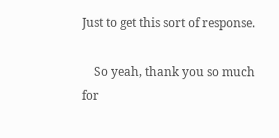Just to get this sort of response.

    So yeah, thank you so much for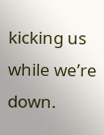kicking us while we’re down.